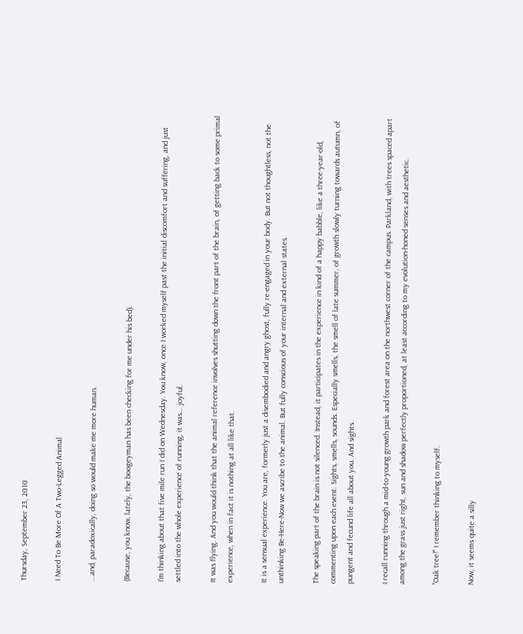Thursday, September 23, 2010

I Need To Be More Of A Two-Legged Animal

...and, paradoxically, doing so would make me more human.

(Because, you know, lately, the boogeyman has been checking for me under his bed).

I'm thinking about that five mile run I did on Wednesday. You know, once I worked myself past the initial discomfort and suffering, and just settled into the whole experience of running, it was... joyful.

It was flying. And you would think that the animal reference involves shutting down the front part of the brain, of getting back to some primal experience, when in fact it is nothing at all like that.

It is a sensual experience. You are, formerly just a disembodied and angry ghost, fully re-engaged in your body. But not thoughtless, not the unthinking Be-Here-Now we ascribe to the animal. But fully conscious of your internal and external states.

The speaking part of the brain is not silenced. Instead, it participates in the experience in kind of a happy babble, like a three-year-old, commenting upon each event. Sights, smells, sounds. Especially smells, the smell of late summer, of growth slowly turning towards autumn, of pungent and fecund life all about you. And sights.

I recall running through a mid-to-young growth park and forest area on the northwest corner of the campus. Parkland, with trees spaced apart among the grass just right, sun and shadow perfectly proportioned, at least according to my evolution-honed senses and aesthetic.

"Oak tree!" I remember thinking to myself.

Now, it seems quite a silly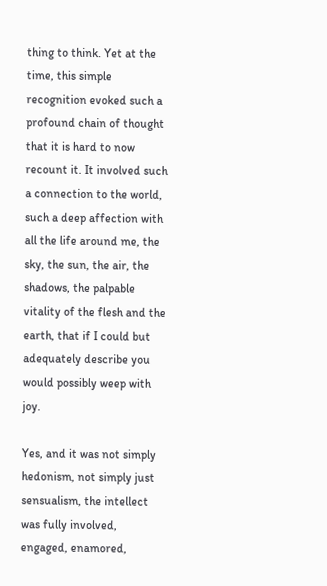thing to think. Yet at the time, this simple recognition evoked such a profound chain of thought that it is hard to now recount it. It involved such a connection to the world, such a deep affection with all the life around me, the sky, the sun, the air, the shadows, the palpable vitality of the flesh and the earth, that if I could but adequately describe you would possibly weep with joy.

Yes, and it was not simply hedonism, not simply just sensualism, the intellect was fully involved, engaged, enamored,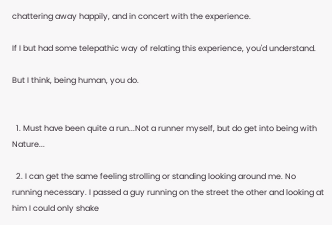chattering away happily, and in concert with the experience.

If I but had some telepathic way of relating this experience, you'd understand.

But I think, being human, you do.


  1. Must have been quite a run...Not a runner myself, but do get into being with Nature...

  2. I can get the same feeling strolling or standing looking around me. No running necessary. I passed a guy running on the street the other and looking at him I could only shake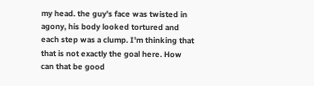my head. the guy's face was twisted in agony, his body looked tortured and each step was a clump. I'm thinking that that is not exactly the goal here. How can that be good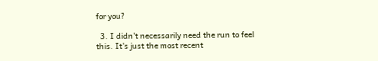for you?

  3. I didn't necessarily need the run to feel this. It's just the most recent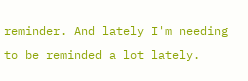reminder. And lately I'm needing to be reminded a lot lately.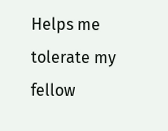Helps me tolerate my fellow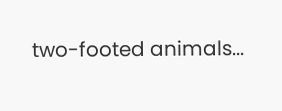two-footed animals...